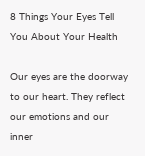8 Things Your Eyes Tell You About Your Health

Our eyes are the doorway to our heart. They reflect our emotions and our inner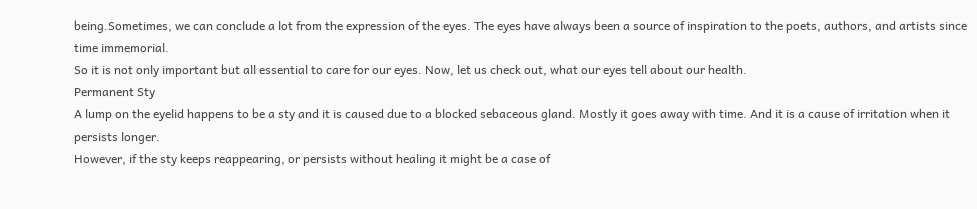being.Sometimes, we can conclude a lot from the expression of the eyes. The eyes have always been a source of inspiration to the poets, authors, and artists since time immemorial.
So it is not only important but all essential to care for our eyes. Now, let us check out, what our eyes tell about our health.
Permanent Sty
A lump on the eyelid happens to be a sty and it is caused due to a blocked sebaceous gland. Mostly it goes away with time. And it is a cause of irritation when it persists longer.
However, if the sty keeps reappearing, or persists without healing it might be a case of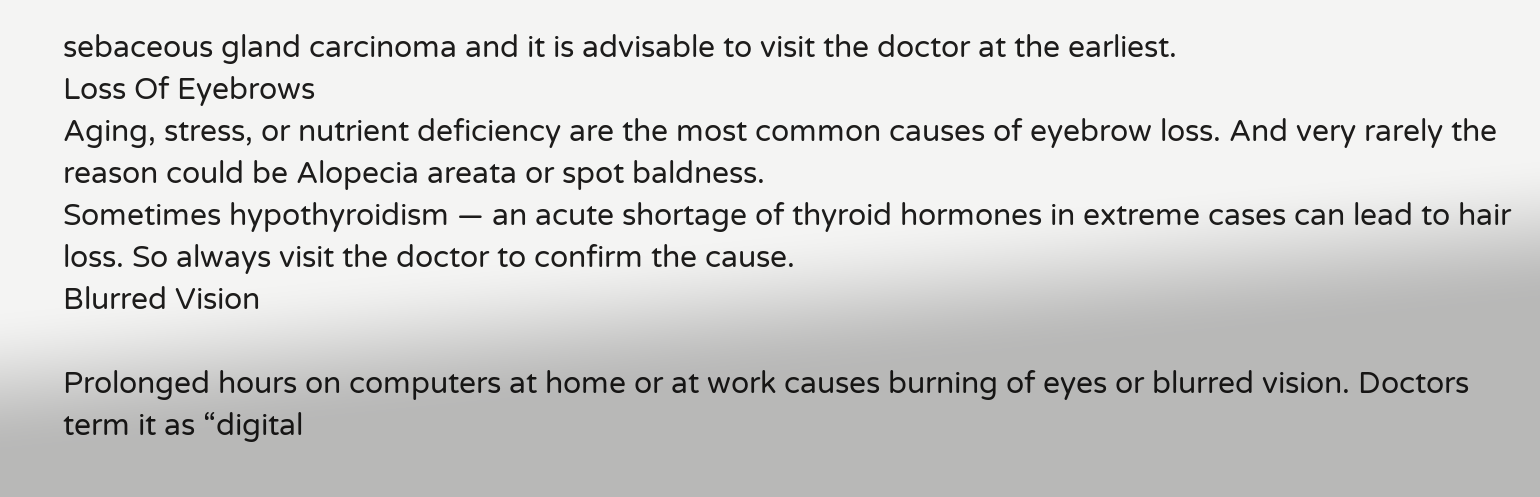sebaceous gland carcinoma and it is advisable to visit the doctor at the earliest.
Loss Of Eyebrows
Aging, stress, or nutrient deficiency are the most common causes of eyebrow loss. And very rarely the reason could be Alopecia areata or spot baldness.
Sometimes hypothyroidism — an acute shortage of thyroid hormones in extreme cases can lead to hair loss. So always visit the doctor to confirm the cause.
Blurred Vision

Prolonged hours on computers at home or at work causes burning of eyes or blurred vision. Doctors term it as “digital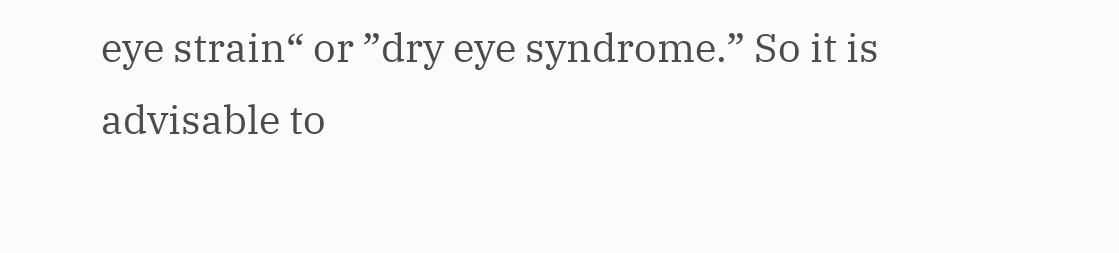eye strain“ or ”dry eye syndrome.” So it is advisable to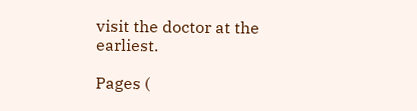visit the doctor at the earliest.

Pages (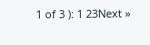1 of 3 ): 1 23Next »